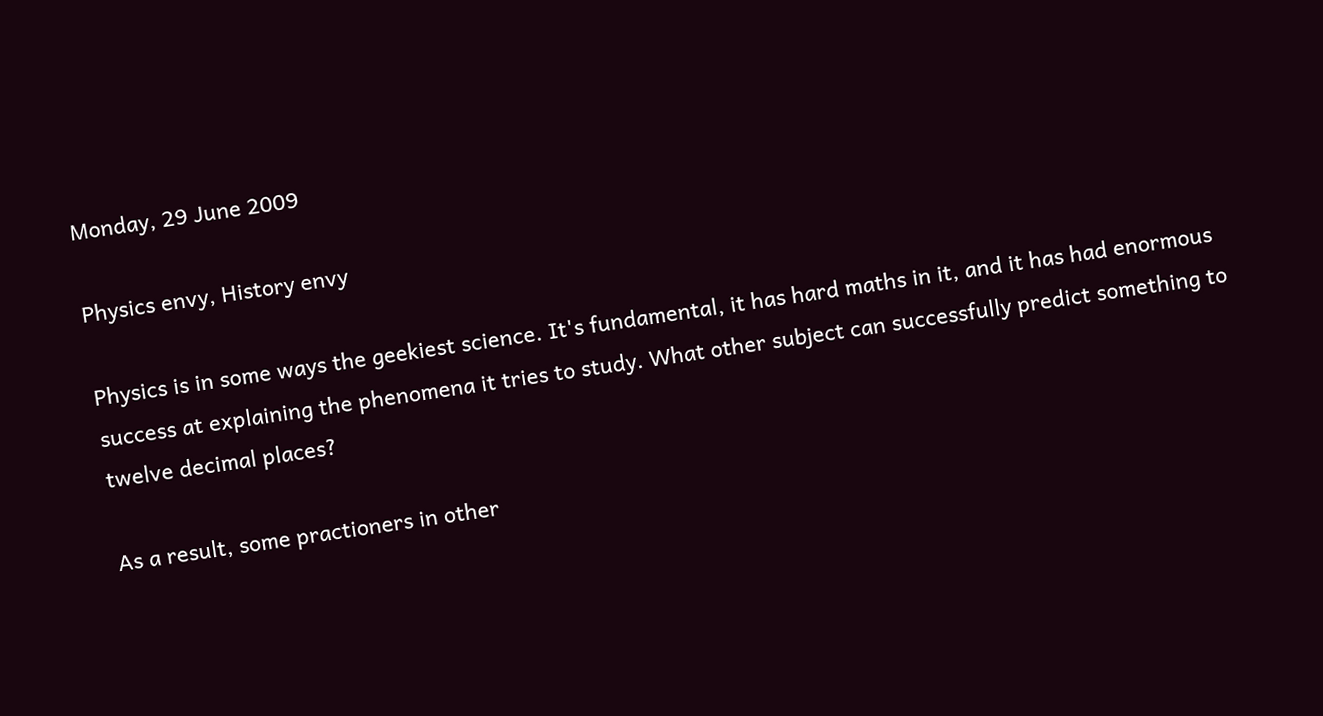Monday, 29 June 2009

Physics envy, History envy

Physics is in some ways the geekiest science. It's fundamental, it has hard maths in it, and it has had enormous success at explaining the phenomena it tries to study. What other subject can successfully predict something to twelve decimal places?

As a result, some practioners in other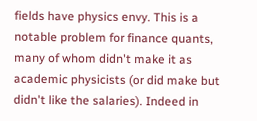fields have physics envy. This is a notable problem for finance quants, many of whom didn't make it as academic physicists (or did make but didn't like the salaries). Indeed in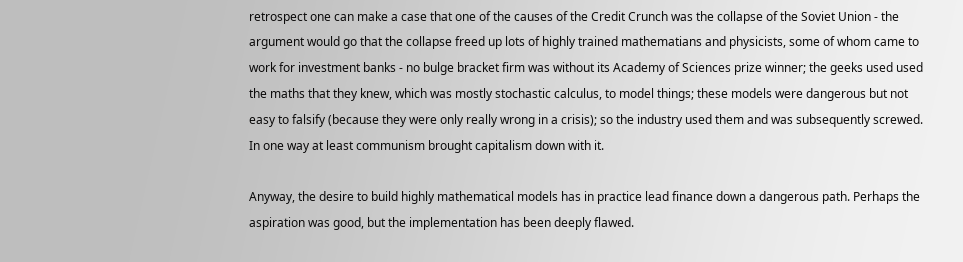retrospect one can make a case that one of the causes of the Credit Crunch was the collapse of the Soviet Union - the argument would go that the collapse freed up lots of highly trained mathematians and physicists, some of whom came to work for investment banks - no bulge bracket firm was without its Academy of Sciences prize winner; the geeks used used the maths that they knew, which was mostly stochastic calculus, to model things; these models were dangerous but not easy to falsify (because they were only really wrong in a crisis); so the industry used them and was subsequently screwed. In one way at least communism brought capitalism down with it.

Anyway, the desire to build highly mathematical models has in practice lead finance down a dangerous path. Perhaps the aspiration was good, but the implementation has been deeply flawed.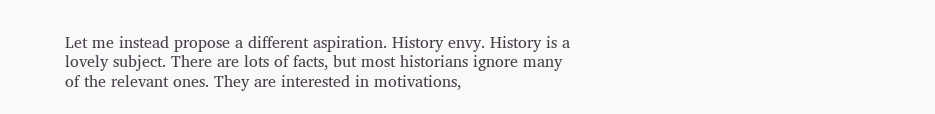Let me instead propose a different aspiration. History envy. History is a lovely subject. There are lots of facts, but most historians ignore many of the relevant ones. They are interested in motivations,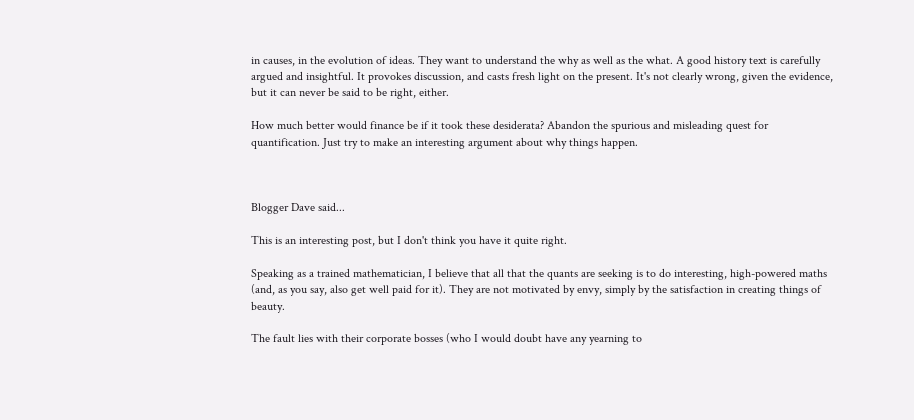in causes, in the evolution of ideas. They want to understand the why as well as the what. A good history text is carefully argued and insightful. It provokes discussion, and casts fresh light on the present. It's not clearly wrong, given the evidence, but it can never be said to be right, either.

How much better would finance be if it took these desiderata? Abandon the spurious and misleading quest for quantification. Just try to make an interesting argument about why things happen.



Blogger Dave said...

This is an interesting post, but I don't think you have it quite right.

Speaking as a trained mathematician, I believe that all that the quants are seeking is to do interesting, high-powered maths (and, as you say, also get well paid for it). They are not motivated by envy, simply by the satisfaction in creating things of beauty.

The fault lies with their corporate bosses (who I would doubt have any yearning to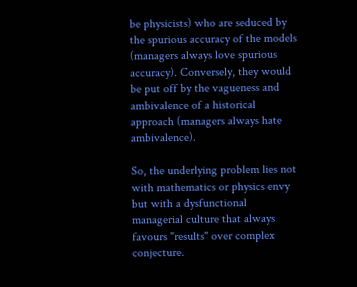be physicists) who are seduced by the spurious accuracy of the models (managers always love spurious accuracy). Conversely, they would be put off by the vagueness and ambivalence of a historical approach (managers always hate ambivalence).

So, the underlying problem lies not with mathematics or physics envy but with a dysfunctional managerial culture that always favours "results" over complex conjecture.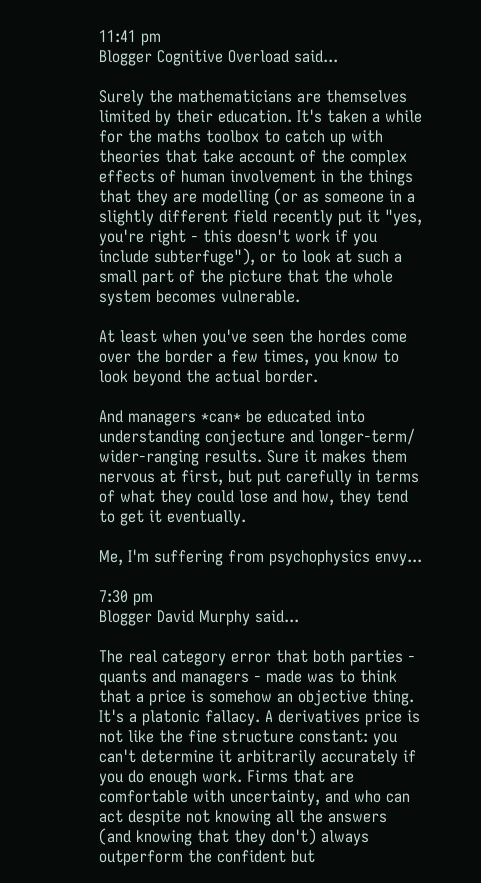11:41 pm
Blogger Cognitive Overload said...

Surely the mathematicians are themselves limited by their education. It's taken a while for the maths toolbox to catch up with theories that take account of the complex effects of human involvement in the things that they are modelling (or as someone in a slightly different field recently put it "yes, you're right - this doesn't work if you include subterfuge"), or to look at such a small part of the picture that the whole system becomes vulnerable.

At least when you've seen the hordes come over the border a few times, you know to look beyond the actual border.

And managers *can* be educated into understanding conjecture and longer-term/ wider-ranging results. Sure it makes them nervous at first, but put carefully in terms of what they could lose and how, they tend to get it eventually.

Me, I'm suffering from psychophysics envy...

7:30 pm
Blogger David Murphy said...

The real category error that both parties - quants and managers - made was to think that a price is somehow an objective thing. It's a platonic fallacy. A derivatives price is not like the fine structure constant: you can't determine it arbitrarily accurately if you do enough work. Firms that are comfortable with uncertainty, and who can act despite not knowing all the answers (and knowing that they don't) always outperform the confident but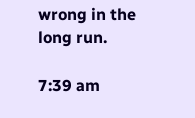wrong in the long run.

7:39 am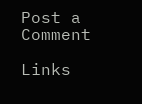Post a Comment

Links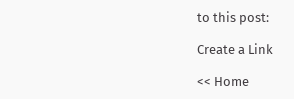to this post:

Create a Link

<< Home